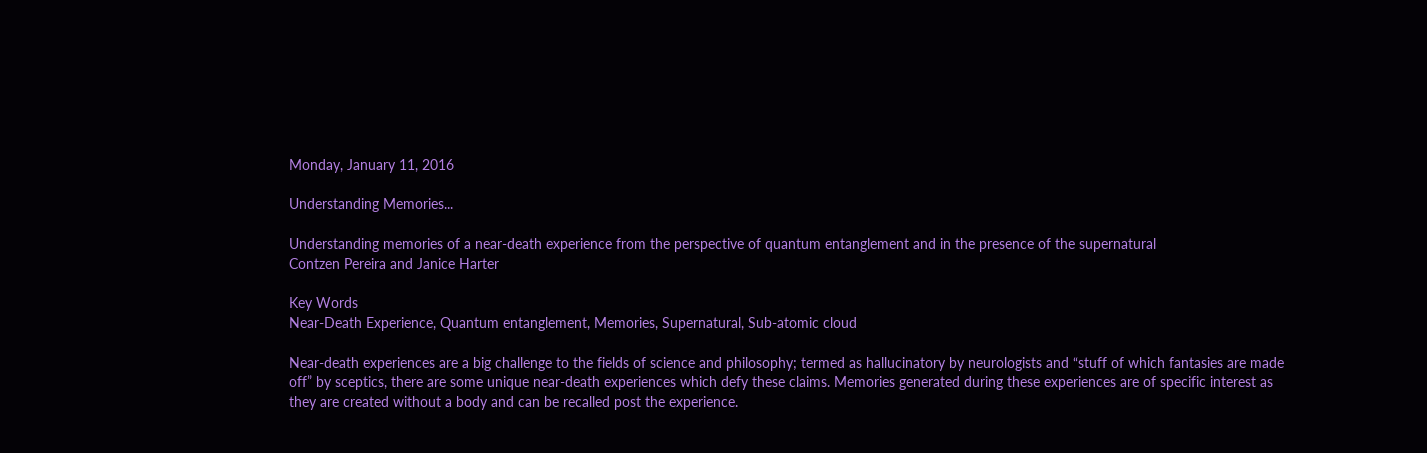Monday, January 11, 2016

Understanding Memories...

Understanding memories of a near-death experience from the perspective of quantum entanglement and in the presence of the supernatural
Contzen Pereira and Janice Harter

Key Words
Near-Death Experience, Quantum entanglement, Memories, Supernatural, Sub-atomic cloud

Near-death experiences are a big challenge to the fields of science and philosophy; termed as hallucinatory by neurologists and “stuff of which fantasies are made off” by sceptics, there are some unique near-death experiences which defy these claims. Memories generated during these experiences are of specific interest as they are created without a body and can be recalled post the experience.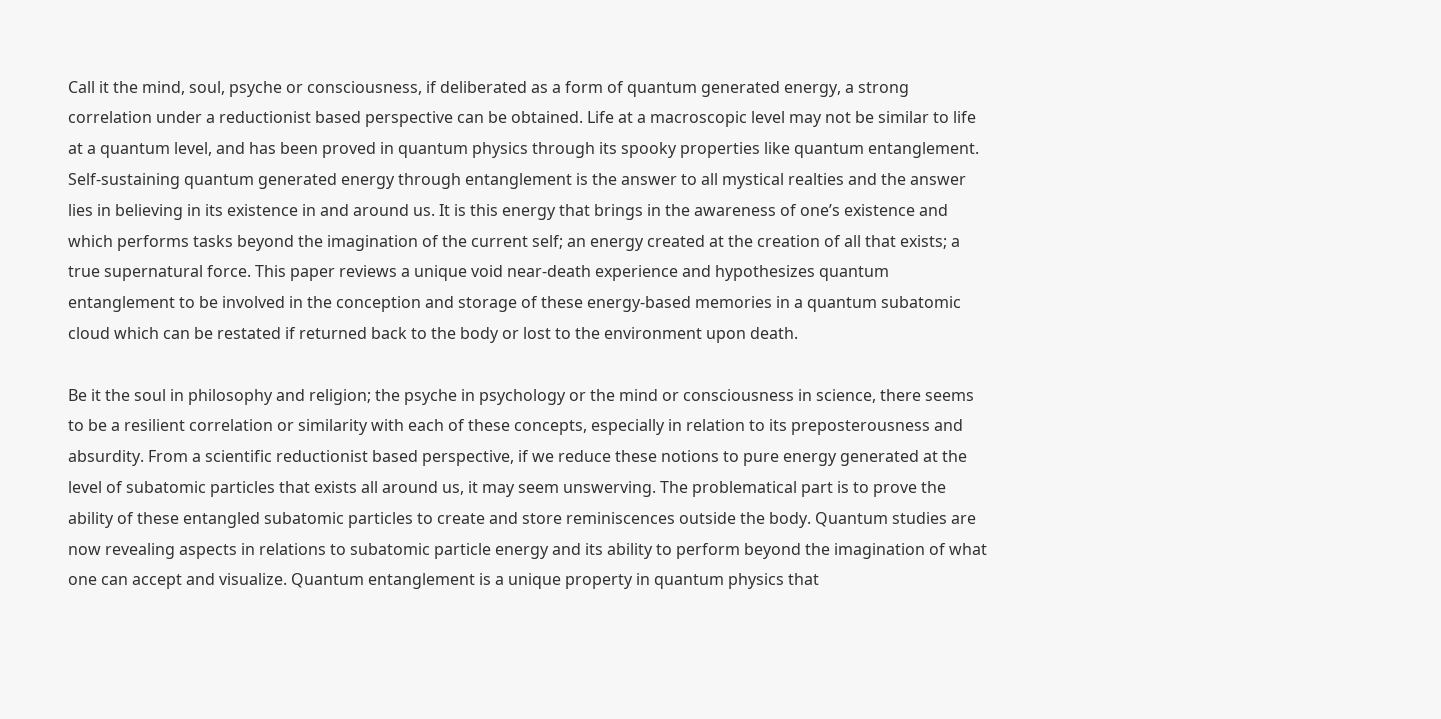Call it the mind, soul, psyche or consciousness, if deliberated as a form of quantum generated energy, a strong correlation under a reductionist based perspective can be obtained. Life at a macroscopic level may not be similar to life at a quantum level, and has been proved in quantum physics through its spooky properties like quantum entanglement. Self-sustaining quantum generated energy through entanglement is the answer to all mystical realties and the answer lies in believing in its existence in and around us. It is this energy that brings in the awareness of one’s existence and which performs tasks beyond the imagination of the current self; an energy created at the creation of all that exists; a true supernatural force. This paper reviews a unique void near-death experience and hypothesizes quantum entanglement to be involved in the conception and storage of these energy-based memories in a quantum subatomic cloud which can be restated if returned back to the body or lost to the environment upon death.

Be it the soul in philosophy and religion; the psyche in psychology or the mind or consciousness in science, there seems to be a resilient correlation or similarity with each of these concepts, especially in relation to its preposterousness and absurdity. From a scientific reductionist based perspective, if we reduce these notions to pure energy generated at the level of subatomic particles that exists all around us, it may seem unswerving. The problematical part is to prove the ability of these entangled subatomic particles to create and store reminiscences outside the body. Quantum studies are now revealing aspects in relations to subatomic particle energy and its ability to perform beyond the imagination of what one can accept and visualize. Quantum entanglement is a unique property in quantum physics that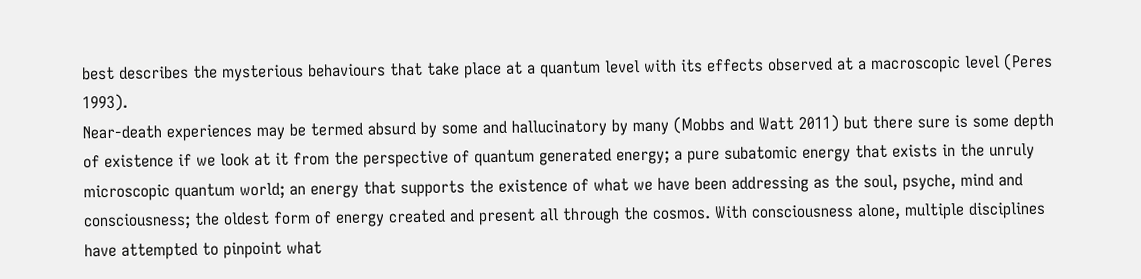best describes the mysterious behaviours that take place at a quantum level with its effects observed at a macroscopic level (Peres 1993).
Near-death experiences may be termed absurd by some and hallucinatory by many (Mobbs and Watt 2011) but there sure is some depth of existence if we look at it from the perspective of quantum generated energy; a pure subatomic energy that exists in the unruly microscopic quantum world; an energy that supports the existence of what we have been addressing as the soul, psyche, mind and consciousness; the oldest form of energy created and present all through the cosmos. With consciousness alone, multiple disciplines have attempted to pinpoint what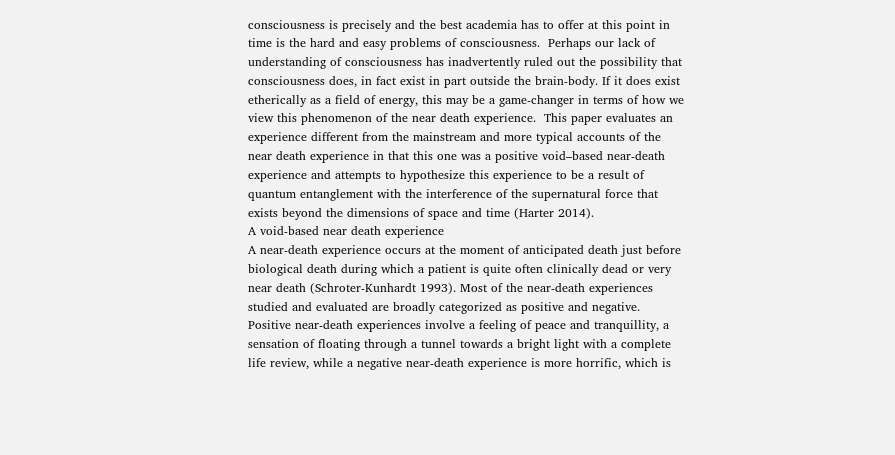consciousness is precisely and the best academia has to offer at this point in time is the hard and easy problems of consciousness.  Perhaps our lack of understanding of consciousness has inadvertently ruled out the possibility that consciousness does, in fact exist in part outside the brain-body. If it does exist etherically as a field of energy, this may be a game-changer in terms of how we view this phenomenon of the near death experience.  This paper evaluates an experience different from the mainstream and more typical accounts of the near death experience in that this one was a positive void–based near-death experience and attempts to hypothesize this experience to be a result of quantum entanglement with the interference of the supernatural force that exists beyond the dimensions of space and time (Harter 2014).
A void-based near death experience
A near-death experience occurs at the moment of anticipated death just before biological death during which a patient is quite often clinically dead or very near death (Schroter-Kunhardt 1993). Most of the near-death experiences studied and evaluated are broadly categorized as positive and negative.  Positive near-death experiences involve a feeling of peace and tranquillity, a sensation of floating through a tunnel towards a bright light with a complete life review, while a negative near-death experience is more horrific, which is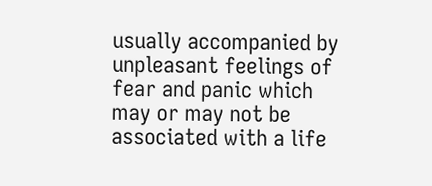usually accompanied by unpleasant feelings of fear and panic which may or may not be associated with a life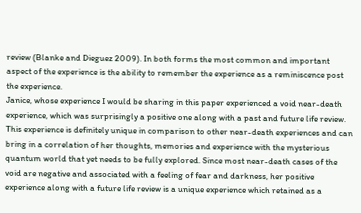review (Blanke and Dieguez 2009). In both forms the most common and important aspect of the experience is the ability to remember the experience as a reminiscence post the experience.
Janice, whose experience I would be sharing in this paper experienced a void near-death experience, which was surprisingly a positive one along with a past and future life review. This experience is definitely unique in comparison to other near-death experiences and can bring in a correlation of her thoughts, memories and experience with the mysterious quantum world that yet needs to be fully explored. Since most near-death cases of the void are negative and associated with a feeling of fear and darkness, her positive experience along with a future life review is a unique experience which retained as a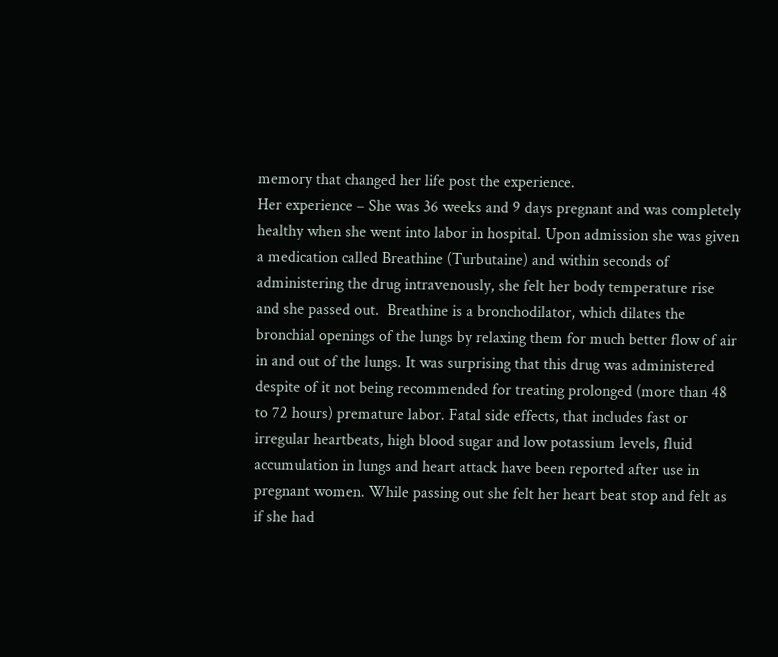memory that changed her life post the experience.
Her experience – She was 36 weeks and 9 days pregnant and was completely healthy when she went into labor in hospital. Upon admission she was given a medication called Breathine (Turbutaine) and within seconds of administering the drug intravenously, she felt her body temperature rise and she passed out.  Breathine is a bronchodilator, which dilates the bronchial openings of the lungs by relaxing them for much better flow of air in and out of the lungs. It was surprising that this drug was administered despite of it not being recommended for treating prolonged (more than 48 to 72 hours) premature labor. Fatal side effects, that includes fast or irregular heartbeats, high blood sugar and low potassium levels, fluid accumulation in lungs and heart attack have been reported after use in pregnant women. While passing out she felt her heart beat stop and felt as if she had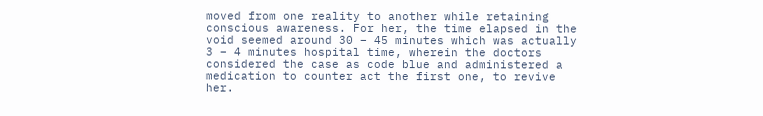moved from one reality to another while retaining conscious awareness. For her, the time elapsed in the void seemed around 30 – 45 minutes which was actually 3 – 4 minutes hospital time, wherein the doctors considered the case as code blue and administered a medication to counter act the first one, to revive her.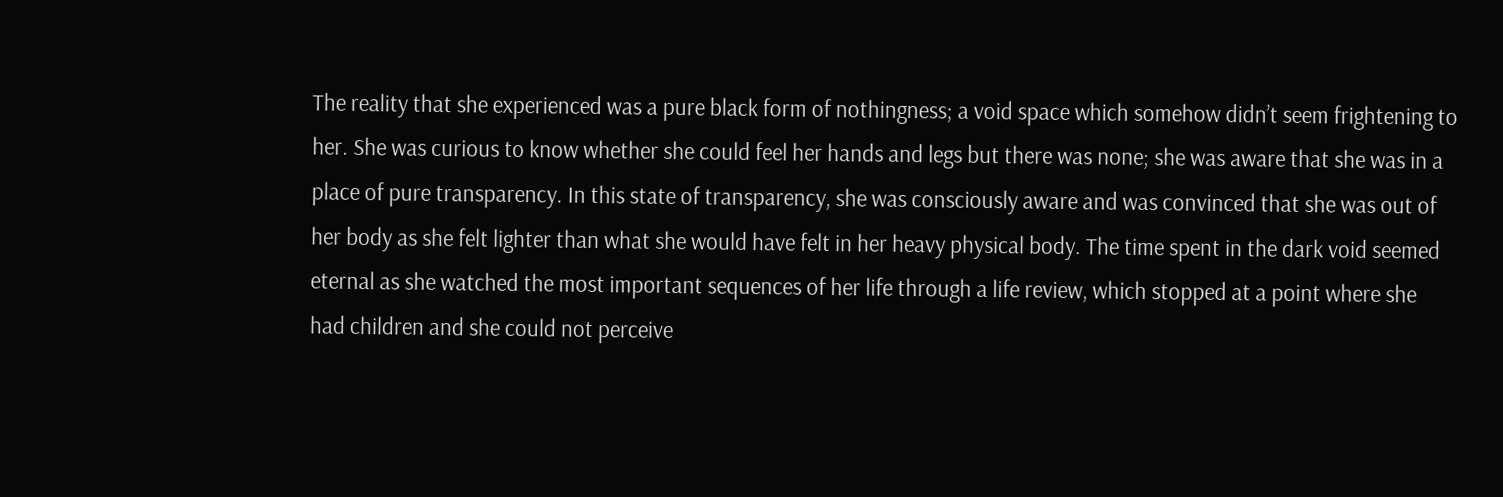The reality that she experienced was a pure black form of nothingness; a void space which somehow didn’t seem frightening to her. She was curious to know whether she could feel her hands and legs but there was none; she was aware that she was in a place of pure transparency. In this state of transparency, she was consciously aware and was convinced that she was out of her body as she felt lighter than what she would have felt in her heavy physical body. The time spent in the dark void seemed eternal as she watched the most important sequences of her life through a life review, which stopped at a point where she had children and she could not perceive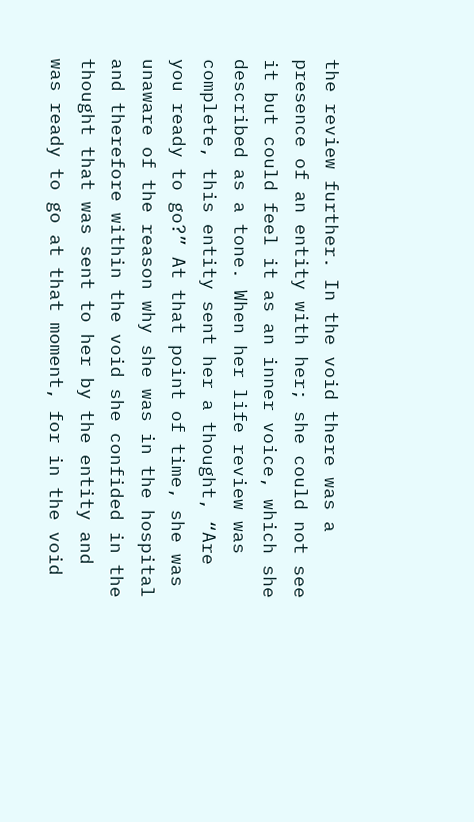the review further. In the void there was a presence of an entity with her; she could not see it but could feel it as an inner voice, which she described as a tone. When her life review was complete, this entity sent her a thought, “Are you ready to go?” At that point of time, she was unaware of the reason why she was in the hospital and therefore within the void she confided in the thought that was sent to her by the entity and was ready to go at that moment, for in the void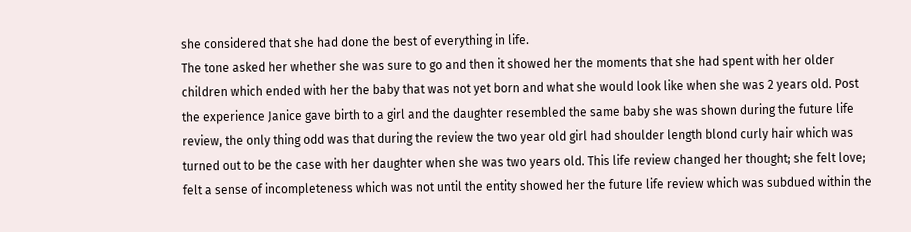she considered that she had done the best of everything in life.
The tone asked her whether she was sure to go and then it showed her the moments that she had spent with her older children which ended with her the baby that was not yet born and what she would look like when she was 2 years old. Post the experience Janice gave birth to a girl and the daughter resembled the same baby she was shown during the future life review, the only thing odd was that during the review the two year old girl had shoulder length blond curly hair which was turned out to be the case with her daughter when she was two years old. This life review changed her thought; she felt love; felt a sense of incompleteness which was not until the entity showed her the future life review which was subdued within the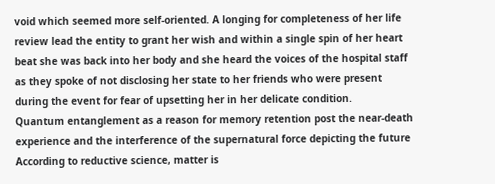void which seemed more self-oriented. A longing for completeness of her life review lead the entity to grant her wish and within a single spin of her heart beat she was back into her body and she heard the voices of the hospital staff as they spoke of not disclosing her state to her friends who were present during the event for fear of upsetting her in her delicate condition.
Quantum entanglement as a reason for memory retention post the near-death experience and the interference of the supernatural force depicting the future
According to reductive science, matter is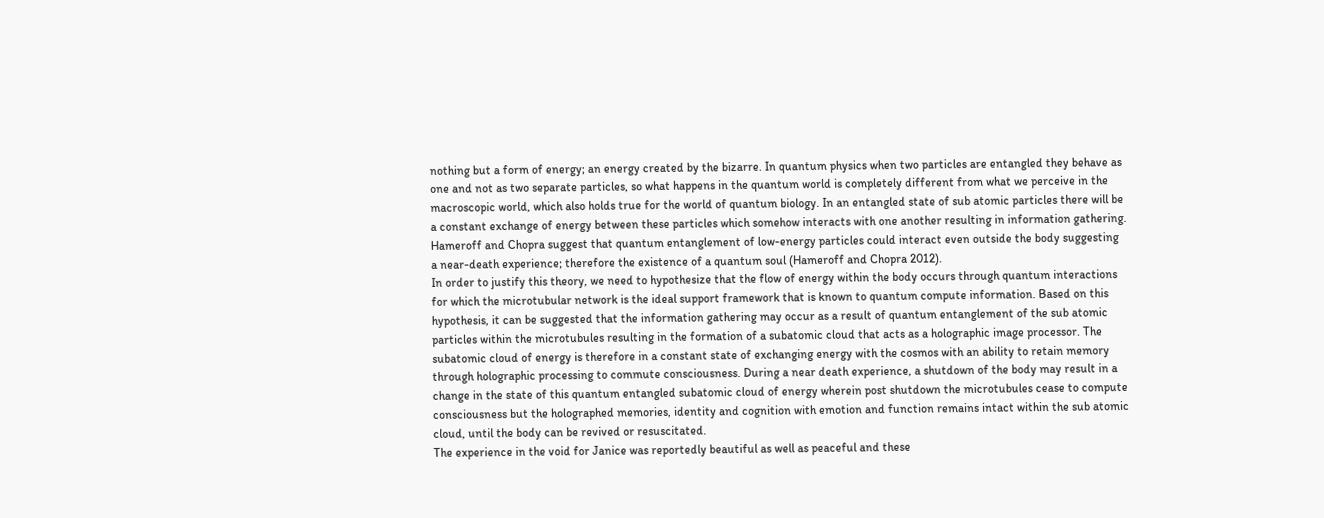nothing but a form of energy; an energy created by the bizarre. In quantum physics when two particles are entangled they behave as one and not as two separate particles, so what happens in the quantum world is completely different from what we perceive in the macroscopic world, which also holds true for the world of quantum biology. In an entangled state of sub atomic particles there will be a constant exchange of energy between these particles which somehow interacts with one another resulting in information gathering. Hameroff and Chopra suggest that quantum entanglement of low-energy particles could interact even outside the body suggesting a near-death experience; therefore the existence of a quantum soul (Hameroff and Chopra 2012).
In order to justify this theory, we need to hypothesize that the flow of energy within the body occurs through quantum interactions for which the microtubular network is the ideal support framework that is known to quantum compute information. Based on this hypothesis, it can be suggested that the information gathering may occur as a result of quantum entanglement of the sub atomic particles within the microtubules resulting in the formation of a subatomic cloud that acts as a holographic image processor. The subatomic cloud of energy is therefore in a constant state of exchanging energy with the cosmos with an ability to retain memory through holographic processing to commute consciousness. During a near death experience, a shutdown of the body may result in a change in the state of this quantum entangled subatomic cloud of energy wherein post shutdown the microtubules cease to compute consciousness but the holographed memories, identity and cognition with emotion and function remains intact within the sub atomic cloud, until the body can be revived or resuscitated.
The experience in the void for Janice was reportedly beautiful as well as peaceful and these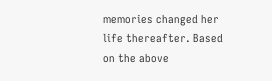memories changed her life thereafter. Based on the above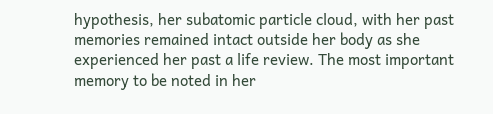hypothesis, her subatomic particle cloud, with her past memories remained intact outside her body as she experienced her past a life review. The most important memory to be noted in her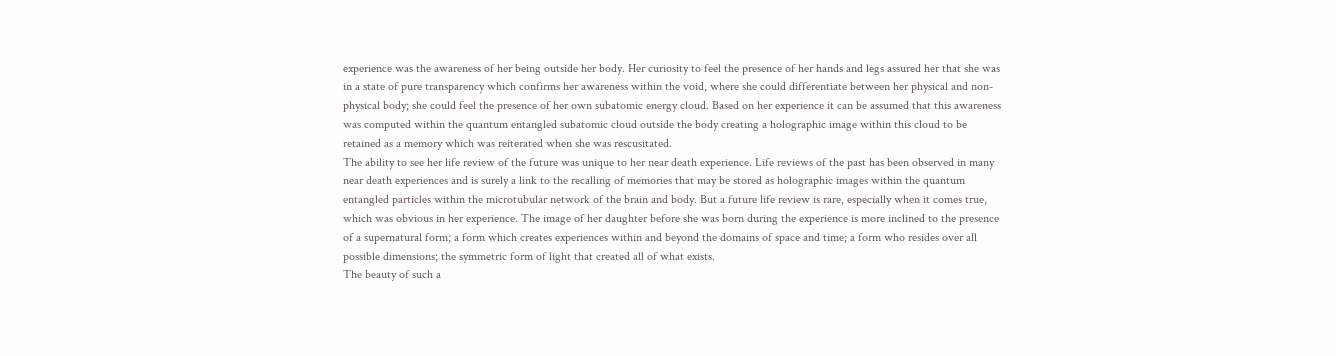experience was the awareness of her being outside her body. Her curiosity to feel the presence of her hands and legs assured her that she was in a state of pure transparency which confirms her awareness within the void, where she could differentiate between her physical and non-physical body; she could feel the presence of her own subatomic energy cloud. Based on her experience it can be assumed that this awareness was computed within the quantum entangled subatomic cloud outside the body creating a holographic image within this cloud to be retained as a memory which was reiterated when she was rescusitated.
The ability to see her life review of the future was unique to her near death experience. Life reviews of the past has been observed in many near death experiences and is surely a link to the recalling of memories that may be stored as holographic images within the quantum entangled particles within the microtubular network of the brain and body. But a future life review is rare, especially when it comes true, which was obvious in her experience. The image of her daughter before she was born during the experience is more inclined to the presence of a supernatural form; a form which creates experiences within and beyond the domains of space and time; a form who resides over all possible dimensions; the symmetric form of light that created all of what exists.
The beauty of such a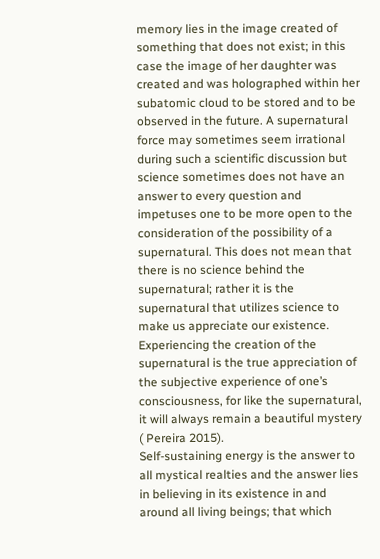memory lies in the image created of something that does not exist; in this case the image of her daughter was created and was holographed within her subatomic cloud to be stored and to be observed in the future. A supernatural force may sometimes seem irrational during such a scientific discussion but science sometimes does not have an answer to every question and impetuses one to be more open to the consideration of the possibility of a supernatural. This does not mean that there is no science behind the supernatural; rather it is the supernatural that utilizes science to make us appreciate our existence. Experiencing the creation of the supernatural is the true appreciation of the subjective experience of one’s consciousness, for like the supernatural, it will always remain a beautiful mystery ( Pereira 2015).
Self-sustaining energy is the answer to all mystical realties and the answer lies in believing in its existence in and around all living beings; that which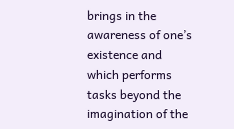brings in the awareness of one’s existence and which performs tasks beyond the imagination of the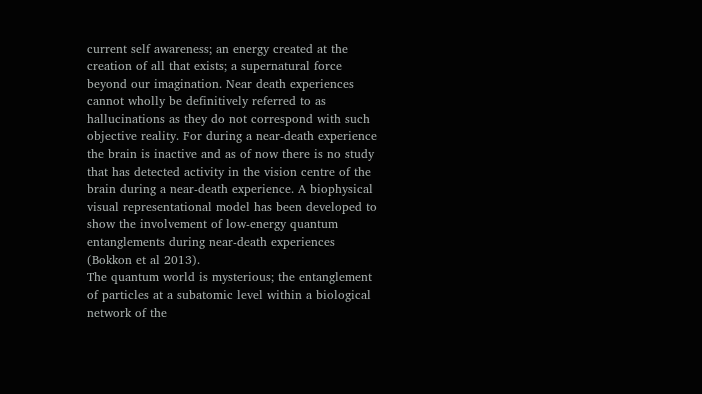current self awareness; an energy created at the creation of all that exists; a supernatural force beyond our imagination. Near death experiences cannot wholly be definitively referred to as hallucinations as they do not correspond with such objective reality. For during a near-death experience the brain is inactive and as of now there is no study that has detected activity in the vision centre of the brain during a near-death experience. A biophysical visual representational model has been developed to show the involvement of low-energy quantum entanglements during near-death experiences (Bokkon et al 2013).
The quantum world is mysterious; the entanglement of particles at a subatomic level within a biological network of the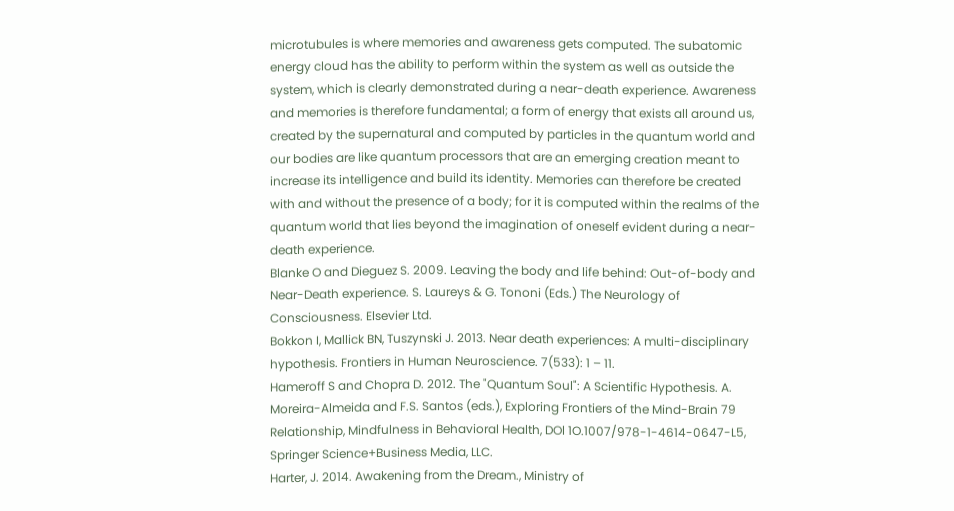microtubules is where memories and awareness gets computed. The subatomic energy cloud has the ability to perform within the system as well as outside the system, which is clearly demonstrated during a near-death experience. Awareness and memories is therefore fundamental; a form of energy that exists all around us, created by the supernatural and computed by particles in the quantum world and our bodies are like quantum processors that are an emerging creation meant to increase its intelligence and build its identity. Memories can therefore be created with and without the presence of a body; for it is computed within the realms of the quantum world that lies beyond the imagination of oneself evident during a near-death experience.
Blanke O and Dieguez S. 2009. Leaving the body and life behind: Out-of-body and Near-Death experience. S. Laureys & G. Tononi (Eds.) The Neurology of Consciousness. Elsevier Ltd.
Bokkon I, Mallick BN, Tuszynski J. 2013. Near death experiences: A multi-disciplinary hypothesis. Frontiers in Human Neuroscience. 7(533): 1 – 11.
Hameroff S and Chopra D. 2012. The "Quantum Soul": A Scientific Hypothesis. A. Moreira-Almeida and F.S. Santos (eds.), Exploring Frontiers of the Mind-Brain 79 Relationship, Mindfulness in Behavioral Health, DOl 1O.1007/978-1-4614-0647-L5, Springer Science+Business Media, LLC.
Harter, J. 2014. Awakening from the Dream., Ministry of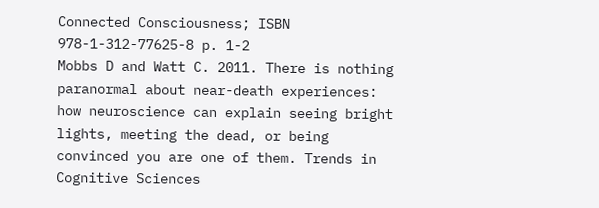Connected Consciousness; ISBN 978-1-312-77625-8 p. 1-2
Mobbs D and Watt C. 2011. There is nothing paranormal about near-death experiences: how neuroscience can explain seeing bright lights, meeting the dead, or being convinced you are one of them. Trends in Cognitive Sciences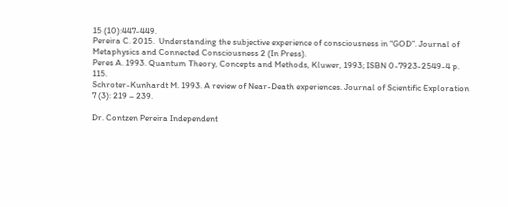15 (10):447-449.
Pereira C. 2015.  Understanding the subjective experience of consciousness in “GOD”. Journal of Metaphysics and Connected Consciousness 2 (In Press).
Peres A. 1993. Quantum Theory, Concepts and Methods, Kluwer, 1993; ISBN 0-7923-2549-4 p. 115.
Schroter-Kunhardt M. 1993. A review of Near-Death experiences. Journal of Scientific Exploration 7 (3): 219 – 239.

Dr. Contzen Pereira Independent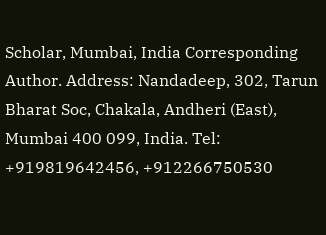Scholar, Mumbai, India Corresponding Author. Address: Nandadeep, 302, Tarun Bharat Soc, Chakala, Andheri (East), Mumbai 400 099, India. Tel: +919819642456, +912266750530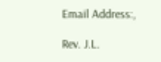Email Address:,

Rev. J.L.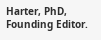Harter, PhD, Founding Editor.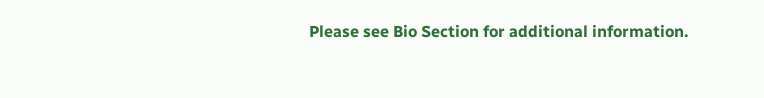Please see Bio Section for additional information.